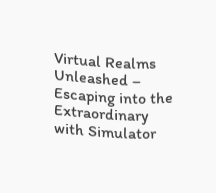Virtual Realms Unleashed – Escaping into the Extraordinary with Simulator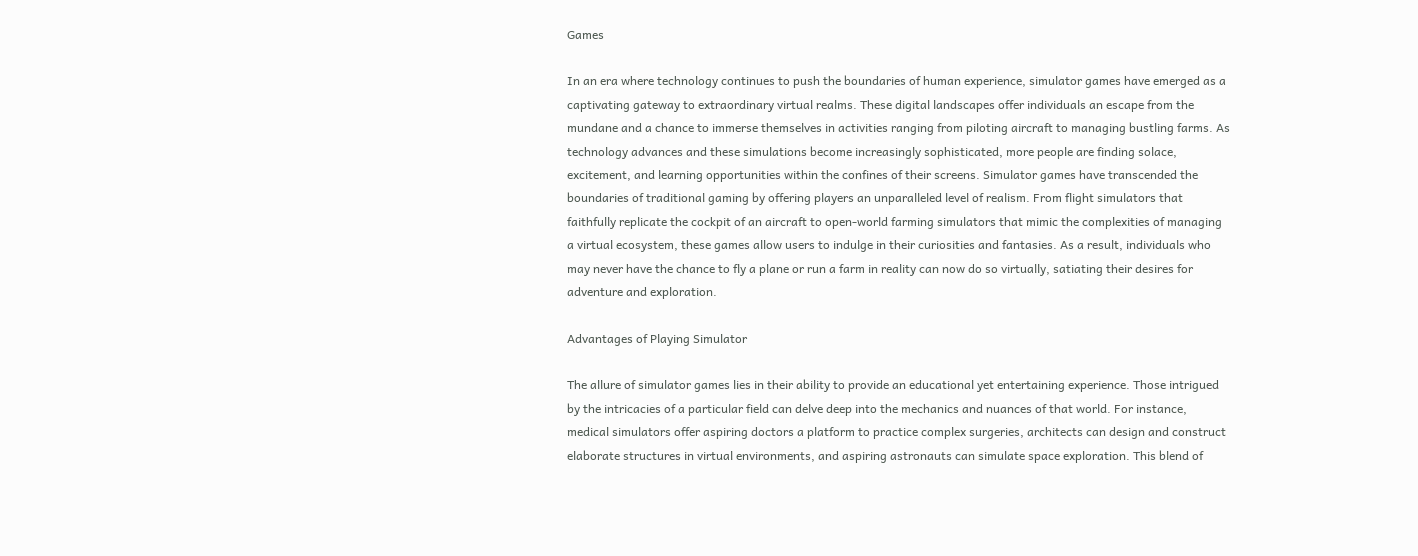Games

In an era where technology continues to push the boundaries of human experience, simulator games have emerged as a captivating gateway to extraordinary virtual realms. These digital landscapes offer individuals an escape from the mundane and a chance to immerse themselves in activities ranging from piloting aircraft to managing bustling farms. As technology advances and these simulations become increasingly sophisticated, more people are finding solace, excitement, and learning opportunities within the confines of their screens. Simulator games have transcended the boundaries of traditional gaming by offering players an unparalleled level of realism. From flight simulators that faithfully replicate the cockpit of an aircraft to open-world farming simulators that mimic the complexities of managing a virtual ecosystem, these games allow users to indulge in their curiosities and fantasies. As a result, individuals who may never have the chance to fly a plane or run a farm in reality can now do so virtually, satiating their desires for adventure and exploration.

Advantages of Playing Simulator

The allure of simulator games lies in their ability to provide an educational yet entertaining experience. Those intrigued by the intricacies of a particular field can delve deep into the mechanics and nuances of that world. For instance, medical simulators offer aspiring doctors a platform to practice complex surgeries, architects can design and construct elaborate structures in virtual environments, and aspiring astronauts can simulate space exploration. This blend of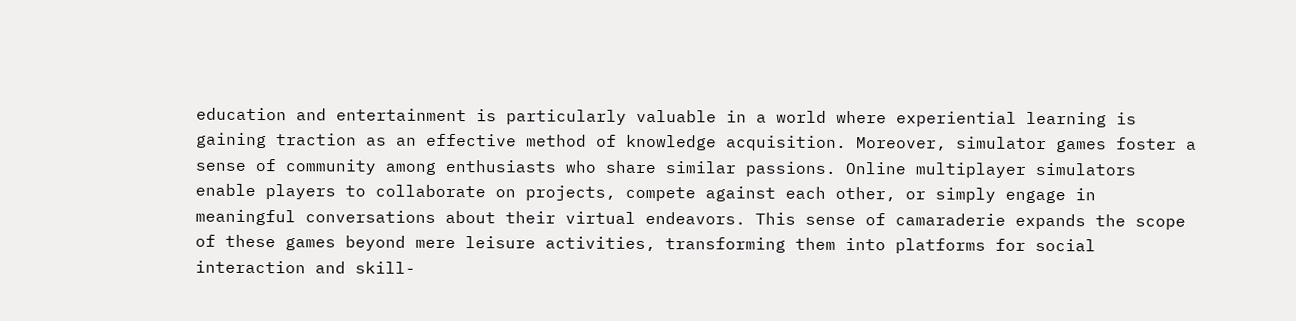education and entertainment is particularly valuable in a world where experiential learning is gaining traction as an effective method of knowledge acquisition. Moreover, simulator games foster a sense of community among enthusiasts who share similar passions. Online multiplayer simulators enable players to collaborate on projects, compete against each other, or simply engage in meaningful conversations about their virtual endeavors. This sense of camaraderie expands the scope of these games beyond mere leisure activities, transforming them into platforms for social interaction and skill-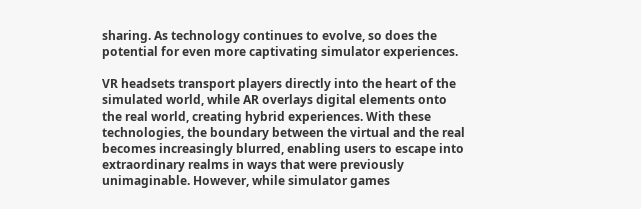sharing. As technology continues to evolve, so does the potential for even more captivating simulator experiences.

VR headsets transport players directly into the heart of the simulated world, while AR overlays digital elements onto the real world, creating hybrid experiences. With these technologies, the boundary between the virtual and the real becomes increasingly blurred, enabling users to escape into extraordinary realms in ways that were previously unimaginable. However, while simulator games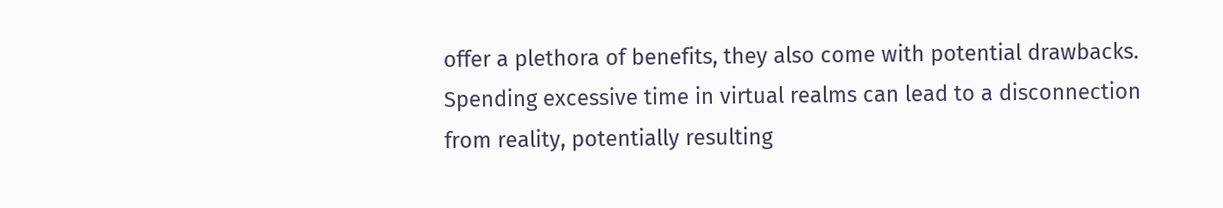offer a plethora of benefits, they also come with potential drawbacks. Spending excessive time in virtual realms can lead to a disconnection from reality, potentially resulting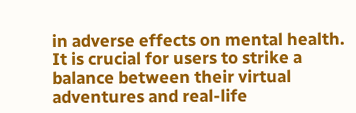in adverse effects on mental health. It is crucial for users to strike a balance between their virtual adventures and real-life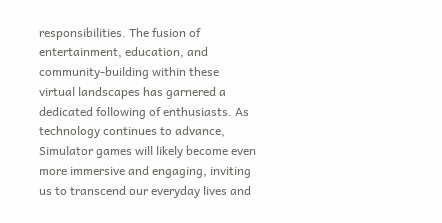responsibilities. The fusion of entertainment, education, and community-building within these virtual landscapes has garnered a dedicated following of enthusiasts. As technology continues to advance, Simulator games will likely become even more immersive and engaging, inviting us to transcend our everyday lives and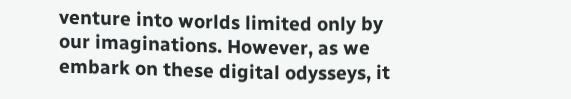venture into worlds limited only by our imaginations. However, as we embark on these digital odysseys, it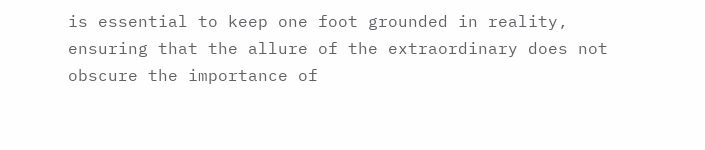is essential to keep one foot grounded in reality, ensuring that the allure of the extraordinary does not obscure the importance of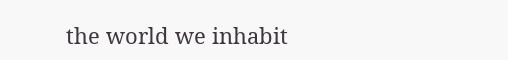the world we inhabit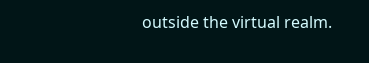outside the virtual realm.